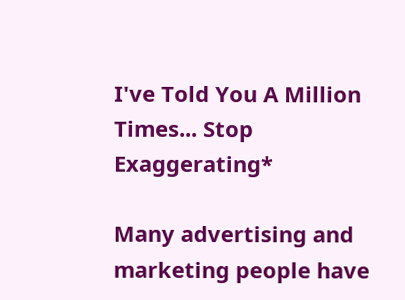I've Told You A Million Times... Stop Exaggerating*

Many advertising and marketing people have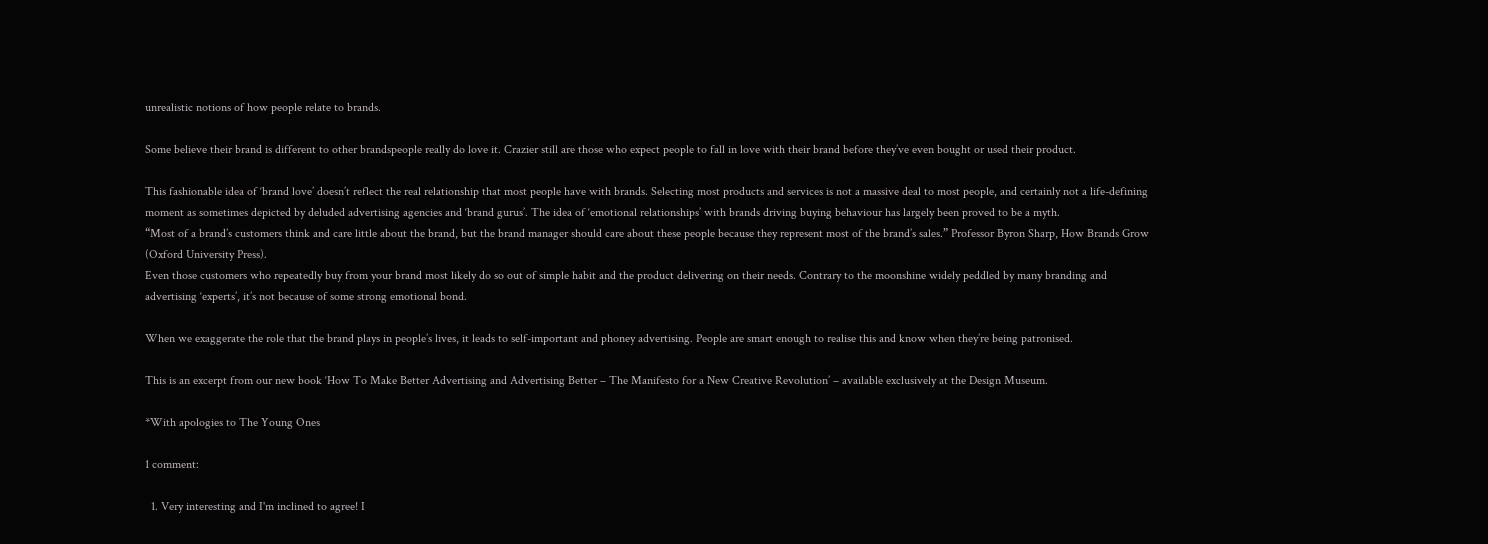unrealistic notions of how people relate to brands.

Some believe their brand is different to other brandspeople really do love it. Crazier still are those who expect people to fall in love with their brand before they’ve even bought or used their product.

This fashionable idea of ‘brand love’ doesn’t reflect the real relationship that most people have with brands. Selecting most products and services is not a massive deal to most people, and certainly not a life-defining moment as sometimes depicted by deluded advertising agencies and ‘brand gurus’. The idea of ‘emotional relationships’ with brands driving buying behaviour has largely been proved to be a myth.
“Most of a brand’s customers think and care little about the brand, but the brand manager should care about these people because they represent most of the brand’s sales.” Professor Byron Sharp, How Brands Grow (Oxford University Press).
Even those customers who repeatedly buy from your brand most likely do so out of simple habit and the product delivering on their needs. Contrary to the moonshine widely peddled by many branding and advertising ‘experts’, it’s not because of some strong emotional bond.

When we exaggerate the role that the brand plays in people’s lives, it leads to self-important and phoney advertising. People are smart enough to realise this and know when they’re being patronised.

This is an excerpt from our new book ‘How To Make Better Advertising and Advertising Better – The Manifesto for a New Creative Revolution’ – available exclusively at the Design Museum.

*With apologies to The Young Ones

1 comment:

  1. Very interesting and I'm inclined to agree! I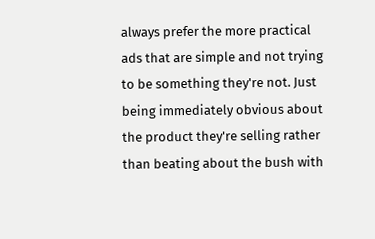always prefer the more practical ads that are simple and not trying to be something they're not. Just being immediately obvious about the product they're selling rather than beating about the bush with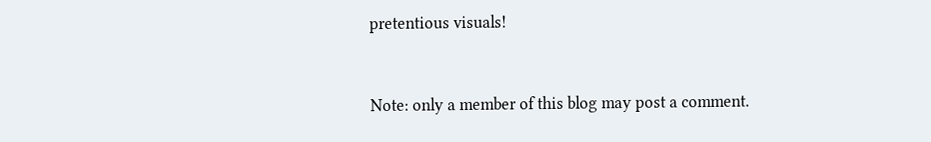pretentious visuals!


Note: only a member of this blog may post a comment.